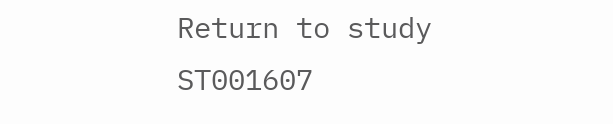Return to study ST001607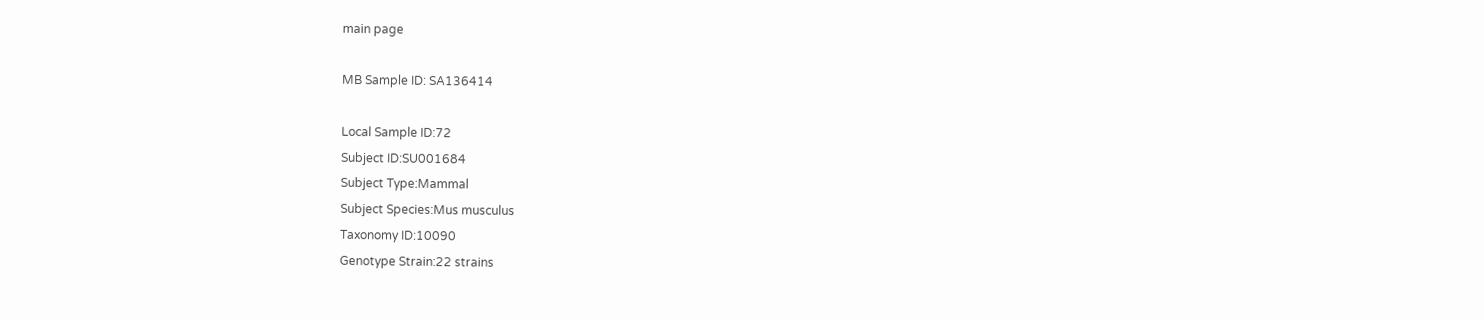main page

MB Sample ID: SA136414

Local Sample ID:72
Subject ID:SU001684
Subject Type:Mammal
Subject Species:Mus musculus
Taxonomy ID:10090
Genotype Strain:22 strains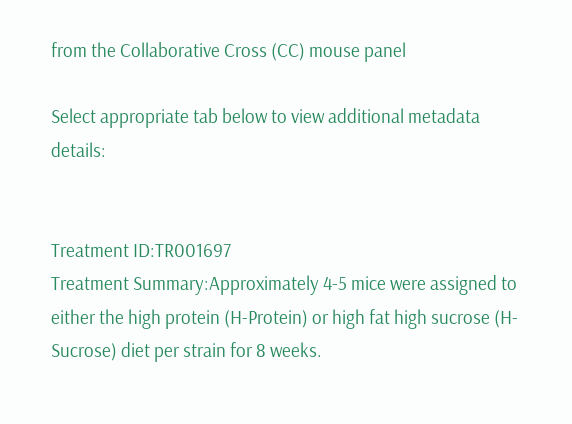from the Collaborative Cross (CC) mouse panel

Select appropriate tab below to view additional metadata details:


Treatment ID:TR001697
Treatment Summary:Approximately 4-5 mice were assigned to either the high protein (H-Protein) or high fat high sucrose (H-Sucrose) diet per strain for 8 weeks.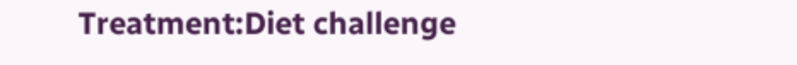Treatment:Diet challenge